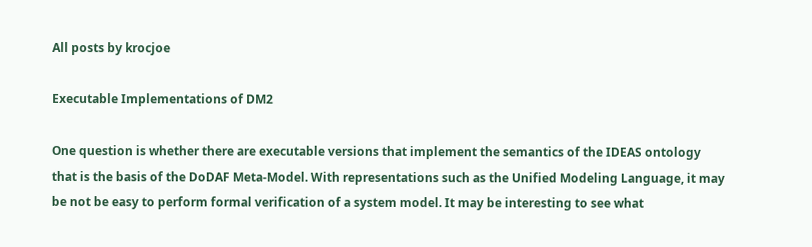All posts by krocjoe

Executable Implementations of DM2

One question is whether there are executable versions that implement the semantics of the IDEAS ontology that is the basis of the DoDAF Meta-Model. With representations such as the Unified Modeling Language, it may be not be easy to perform formal verification of a system model. It may be interesting to see what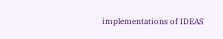implementations of IDEAS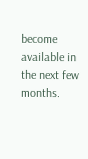become available in the next few months.